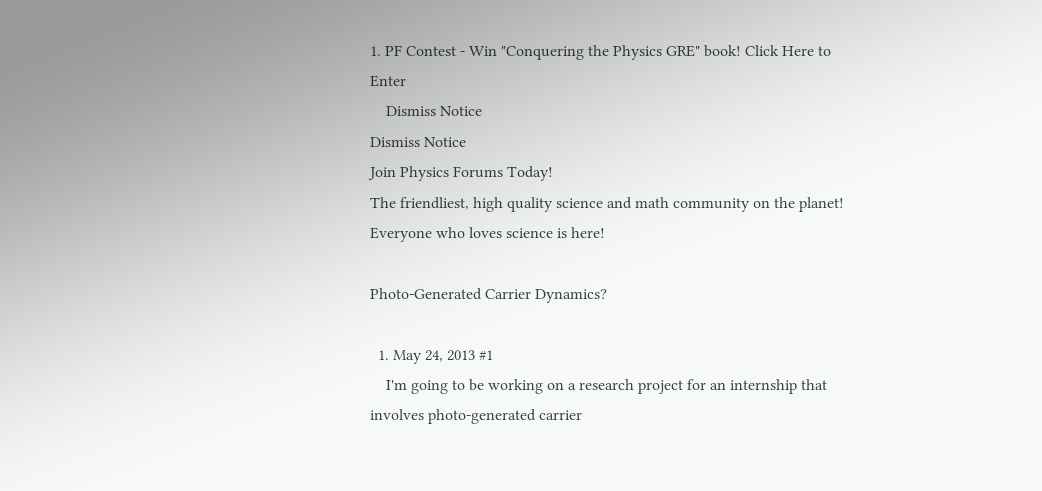1. PF Contest - Win "Conquering the Physics GRE" book! Click Here to Enter
    Dismiss Notice
Dismiss Notice
Join Physics Forums Today!
The friendliest, high quality science and math community on the planet! Everyone who loves science is here!

Photo-Generated Carrier Dynamics?

  1. May 24, 2013 #1
    I'm going to be working on a research project for an internship that involves photo-generated carrier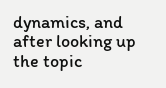dynamics, and after looking up the topic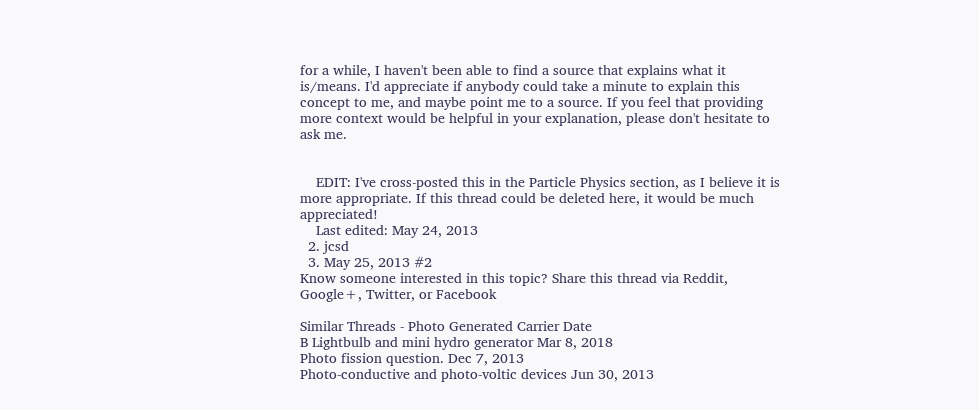for a while, I haven't been able to find a source that explains what it is/means. I'd appreciate if anybody could take a minute to explain this concept to me, and maybe point me to a source. If you feel that providing more context would be helpful in your explanation, please don't hesitate to ask me.


    EDIT: I've cross-posted this in the Particle Physics section, as I believe it is more appropriate. If this thread could be deleted here, it would be much appreciated!
    Last edited: May 24, 2013
  2. jcsd
  3. May 25, 2013 #2
Know someone interested in this topic? Share this thread via Reddit, Google+, Twitter, or Facebook

Similar Threads - Photo Generated Carrier Date
B Lightbulb and mini hydro generator Mar 8, 2018
Photo fission question. Dec 7, 2013
Photo-conductive and photo-voltic devices Jun 30, 2013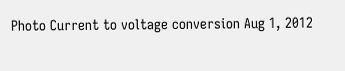Photo Current to voltage conversion Aug 1, 2012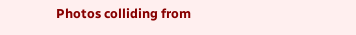Photos colliding from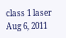class 1 laser Aug 6, 2011